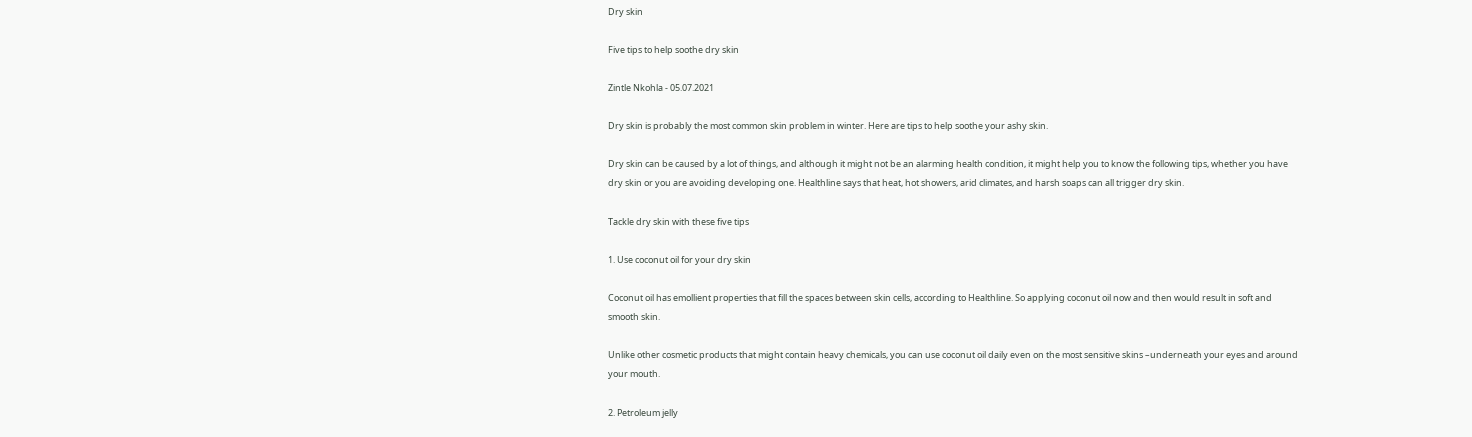Dry skin

Five tips to help soothe dry skin

Zintle Nkohla - 05.07.2021

Dry skin is probably the most common skin problem in winter. Here are tips to help soothe your ashy skin.

Dry skin can be caused by a lot of things, and although it might not be an alarming health condition, it might help you to know the following tips, whether you have dry skin or you are avoiding developing one. Healthline says that heat, hot showers, arid climates, and harsh soaps can all trigger dry skin.

Tackle dry skin with these five tips

1. Use coconut oil for your dry skin

Coconut oil has emollient properties that fill the spaces between skin cells, according to Healthline. So applying coconut oil now and then would result in soft and smooth skin.

Unlike other cosmetic products that might contain heavy chemicals, you can use coconut oil daily even on the most sensitive skins –underneath your eyes and around your mouth.

2. Petroleum jelly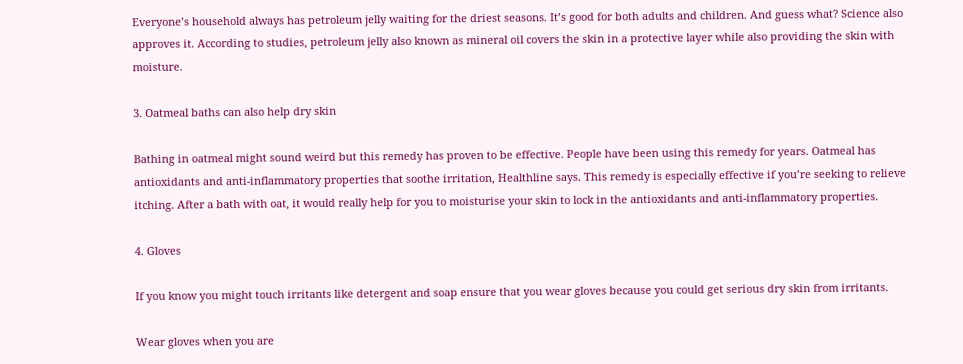Everyone’s household always has petroleum jelly waiting for the driest seasons. It’s good for both adults and children. And guess what? Science also approves it. According to studies, petroleum jelly also known as mineral oil covers the skin in a protective layer while also providing the skin with moisture.

3. Oatmeal baths can also help dry skin

Bathing in oatmeal might sound weird but this remedy has proven to be effective. People have been using this remedy for years. Oatmeal has antioxidants and anti-inflammatory properties that soothe irritation, Healthline says. This remedy is especially effective if you’re seeking to relieve itching. After a bath with oat, it would really help for you to moisturise your skin to lock in the antioxidants and anti-inflammatory properties.

4. Gloves

If you know you might touch irritants like detergent and soap ensure that you wear gloves because you could get serious dry skin from irritants.

Wear gloves when you are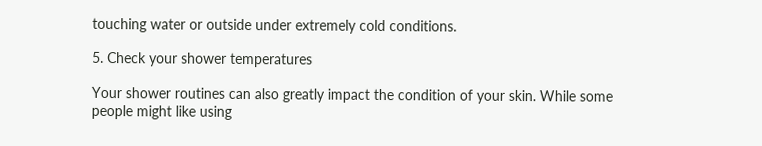touching water or outside under extremely cold conditions.

5. Check your shower temperatures

Your shower routines can also greatly impact the condition of your skin. While some people might like using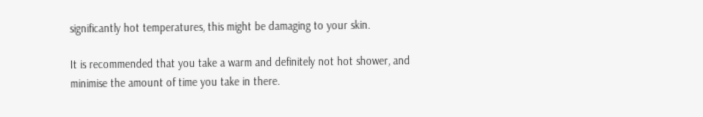significantly hot temperatures, this might be damaging to your skin.

It is recommended that you take a warm and definitely not hot shower, and minimise the amount of time you take in there.